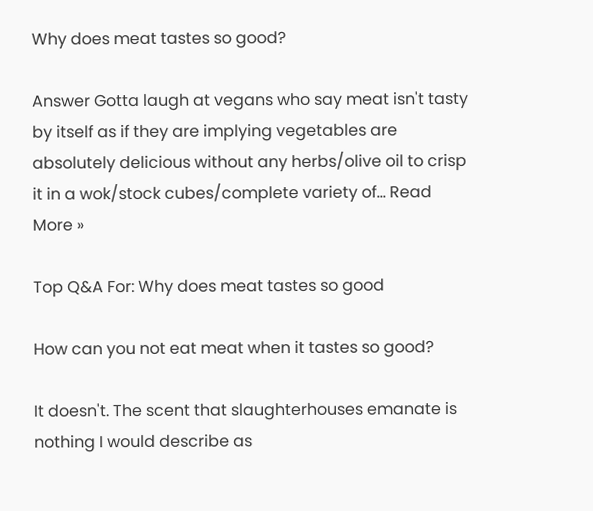Why does meat tastes so good?

Answer Gotta laugh at vegans who say meat isn't tasty by itself as if they are implying vegetables are absolutely delicious without any herbs/olive oil to crisp it in a wok/stock cubes/complete variety of... Read More »

Top Q&A For: Why does meat tastes so good

How can you not eat meat when it tastes so good?

It doesn't. The scent that slaughterhouses emanate is nothing I would describe as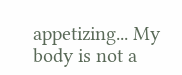appetizing... My body is not a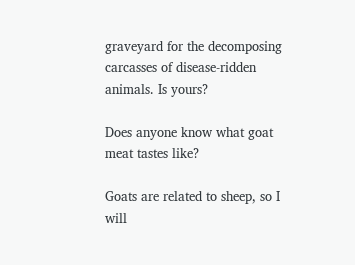graveyard for the decomposing carcasses of disease-ridden animals. Is yours?

Does anyone know what goat meat tastes like?

Goats are related to sheep, so I will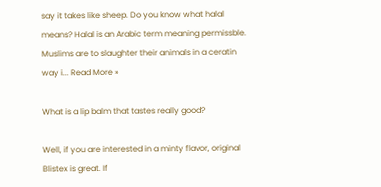say it takes like sheep. Do you know what halal means? Halal is an Arabic term meaning permissble. Muslims are to slaughter their animals in a ceratin way i... Read More »

What is a lip balm that tastes really good?

Well, if you are interested in a minty flavor, original Blistex is great. If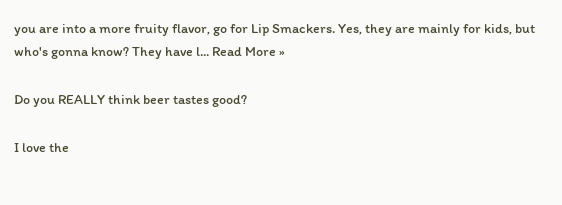you are into a more fruity flavor, go for Lip Smackers. Yes, they are mainly for kids, but who's gonna know? They have l... Read More »

Do you REALLY think beer tastes good?

I love the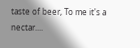taste of beer, To me it's a nectar....